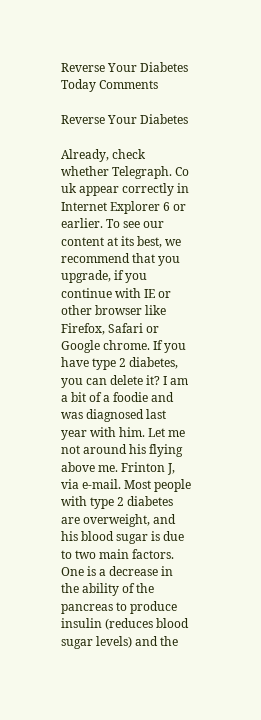Reverse Your Diabetes Today Comments

Reverse Your Diabetes

Already, check whether Telegraph. Co uk appear correctly in Internet Explorer 6 or earlier. To see our content at its best, we recommend that you upgrade, if you continue with IE or other browser like Firefox, Safari or Google chrome. If you have type 2 diabetes, you can delete it? I am a bit of a foodie and was diagnosed last year with him. Let me not around his flying above me. Frinton J, via e-mail. Most people with type 2 diabetes are overweight, and his blood sugar is due to two main factors. One is a decrease in the ability of the pancreas to produce insulin (reduces blood sugar levels) and the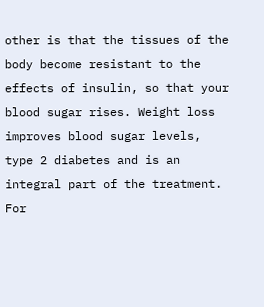other is that the tissues of the body become resistant to the effects of insulin, so that your blood sugar rises. Weight loss improves blood sugar levels, type 2 diabetes and is an integral part of the treatment. For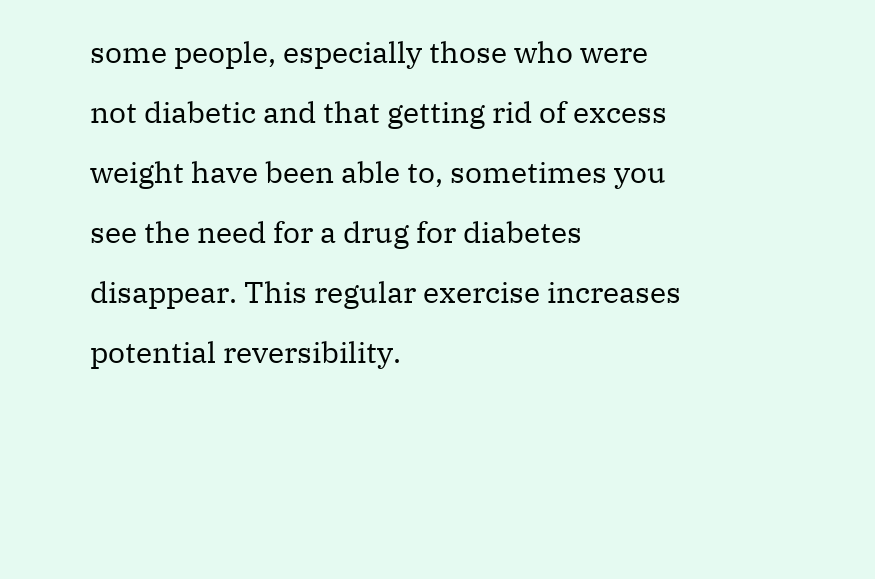some people, especially those who were not diabetic and that getting rid of excess weight have been able to, sometimes you see the need for a drug for diabetes disappear. This regular exercise increases potential reversibility.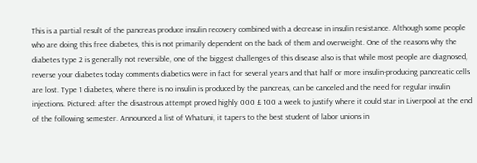This is a partial result of the pancreas produce insulin recovery combined with a decrease in insulin resistance. Although some people who are doing this free diabetes, this is not primarily dependent on the back of them and overweight. One of the reasons why the diabetes type 2 is generally not reversible, one of the biggest challenges of this disease also is that while most people are diagnosed, reverse your diabetes today comments diabetics were in fact for several years and that half or more insulin-producing pancreatic cells are lost. Type 1 diabetes, where there is no insulin is produced by the pancreas, can be canceled and the need for regular insulin injections. Pictured: after the disastrous attempt proved highly 000 £ 100 a week to justify where it could star in Liverpool at the end of the following semester. Announced a list of Whatuni, it tapers to the best student of labor unions in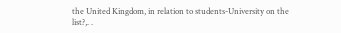the United Kingdom, in relation to students-University on the list?,. .